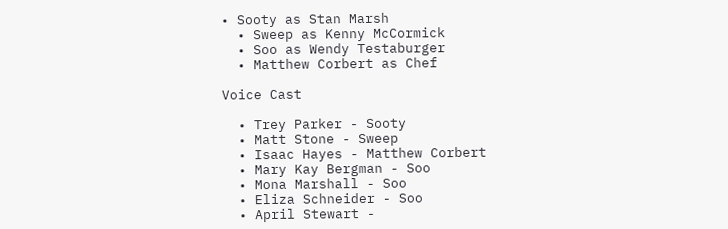• Sooty as Stan Marsh
  • Sweep as Kenny McCormick
  • Soo as Wendy Testaburger
  • Matthew Corbert as Chef

Voice Cast

  • Trey Parker - Sooty
  • Matt Stone - Sweep
  • Isaac Hayes - Matthew Corbert
  • Mary Kay Bergman - Soo
  • Mona Marshall - Soo
  • Eliza Schneider - Soo
  • April Stewart -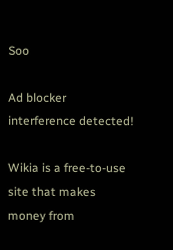Soo

Ad blocker interference detected!

Wikia is a free-to-use site that makes money from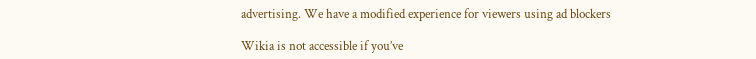advertising. We have a modified experience for viewers using ad blockers

Wikia is not accessible if you’ve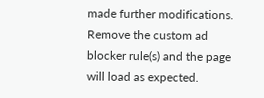made further modifications. Remove the custom ad blocker rule(s) and the page will load as expected.